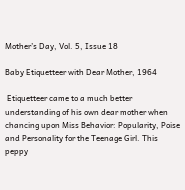Mother’s Day, Vol. 5, Issue 18

Baby Etiquetteer with Dear Mother, 1964

 Etiquetteer came to a much better understanding of his own dear mother when chancing upon Miss Behavior: Popularity, Poise and Personality for the Teenage Girl. This peppy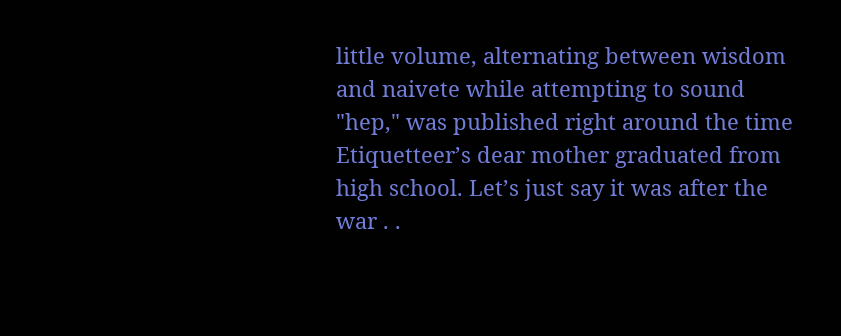little volume, alternating between wisdom and naivete while attempting to sound "hep," was published right around the time Etiquetteer’s dear mother graduated from high school. Let’s just say it was after the war . .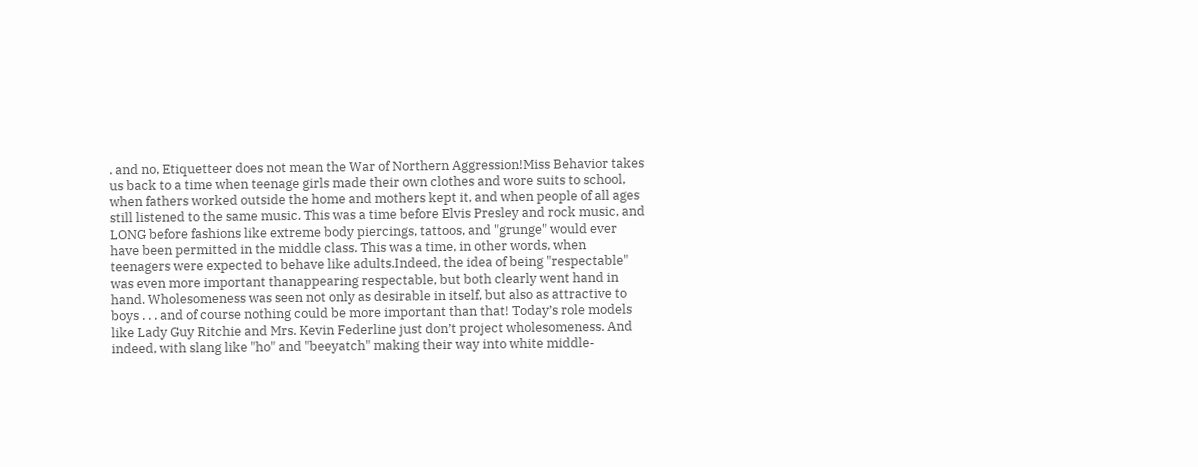. and no, Etiquetteer does not mean the War of Northern Aggression!Miss Behavior takes us back to a time when teenage girls made their own clothes and wore suits to school, when fathers worked outside the home and mothers kept it, and when people of all ages still listened to the same music. This was a time before Elvis Presley and rock music, and LONG before fashions like extreme body piercings, tattoos, and "grunge" would ever have been permitted in the middle class. This was a time, in other words, when teenagers were expected to behave like adults.Indeed, the idea of being "respectable" was even more important thanappearing respectable, but both clearly went hand in hand. Wholesomeness was seen not only as desirable in itself, but also as attractive to boys . . . and of course nothing could be more important than that! Today’s role models like Lady Guy Ritchie and Mrs. Kevin Federline just don’t project wholesomeness. And indeed, with slang like "ho" and "beeyatch" making their way into white middle-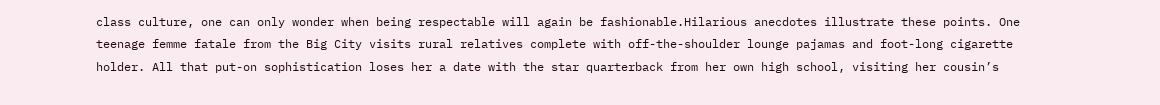class culture, one can only wonder when being respectable will again be fashionable.Hilarious anecdotes illustrate these points. One teenage femme fatale from the Big City visits rural relatives complete with off-the-shoulder lounge pajamas and foot-long cigarette holder. All that put-on sophistication loses her a date with the star quarterback from her own high school, visiting her cousin’s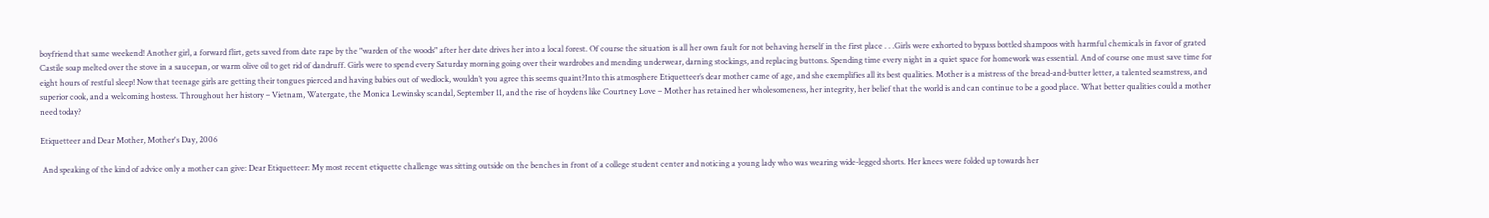boyfriend that same weekend! Another girl, a forward flirt, gets saved from date rape by the "warden of the woods" after her date drives her into a local forest. Of course the situation is all her own fault for not behaving herself in the first place . . .Girls were exhorted to bypass bottled shampoos with harmful chemicals in favor of grated Castile soap melted over the stove in a saucepan, or warm olive oil to get rid of dandruff. Girls were to spend every Saturday morning going over their wardrobes and mending underwear, darning stockings, and replacing buttons. Spending time every night in a quiet space for homework was essential. And of course one must save time for eight hours of restful sleep! Now that teenage girls are getting their tongues pierced and having babies out of wedlock, wouldn’t you agree this seems quaint?Into this atmosphere Etiquetteer’s dear mother came of age, and she exemplifies all its best qualities. Mother is a mistress of the bread-and-butter letter, a talented seamstress, and superior cook, and a welcoming hostess. Throughout her history – Vietnam, Watergate, the Monica Lewinsky scandal, September 11, and the rise of hoydens like Courtney Love – Mother has retained her wholesomeness, her integrity, her belief that the world is and can continue to be a good place. What better qualities could a mother need today?

Etiquetteer and Dear Mother, Mother's Day, 2006

 And speaking of the kind of advice only a mother can give: Dear Etiquetteer: My most recent etiquette challenge was sitting outside on the benches in front of a college student center and noticing a young lady who was wearing wide-legged shorts. Her knees were folded up towards her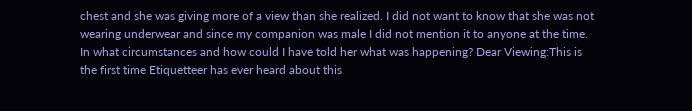chest and she was giving more of a view than she realized. I did not want to know that she was not wearing underwear and since my companion was male I did not mention it to anyone at the time. In what circumstances and how could I have told her what was happening? Dear Viewing:This is the first time Etiquetteer has ever heard about this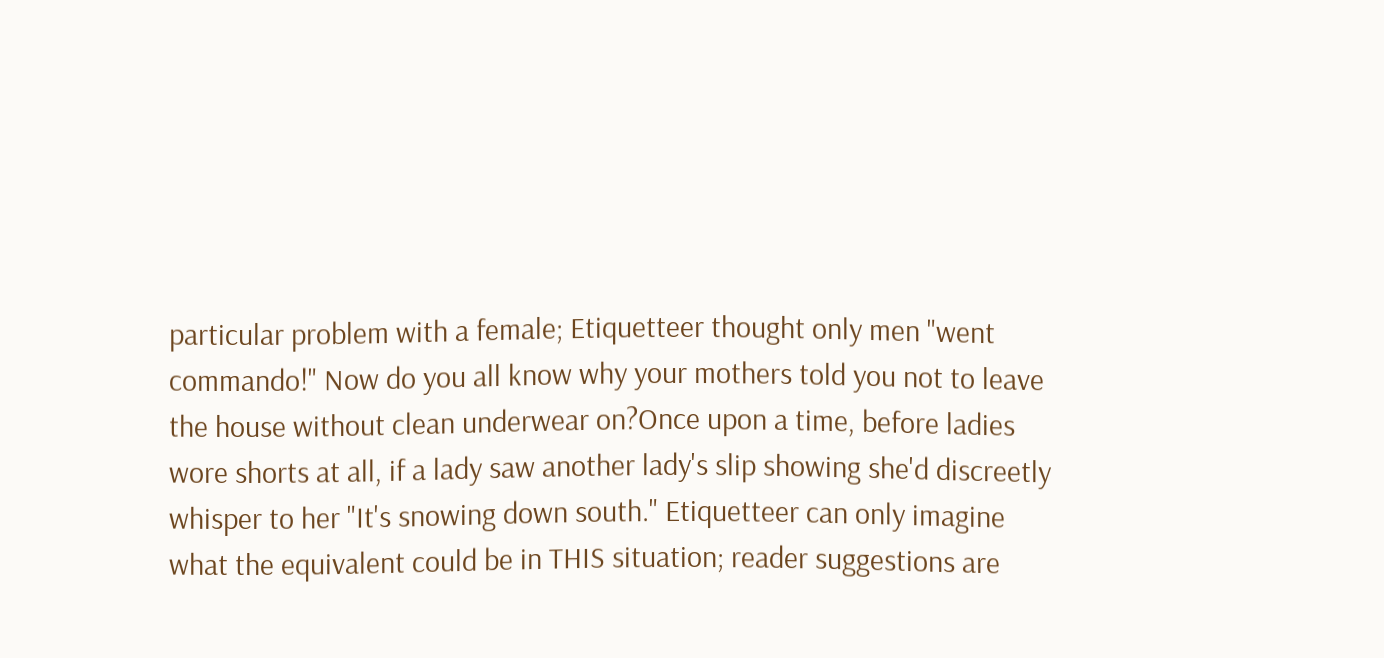particular problem with a female; Etiquetteer thought only men "went commando!" Now do you all know why your mothers told you not to leave the house without clean underwear on?Once upon a time, before ladies wore shorts at all, if a lady saw another lady's slip showing she'd discreetly whisper to her "It's snowing down south." Etiquetteer can only imagine what the equivalent could be in THIS situation; reader suggestions are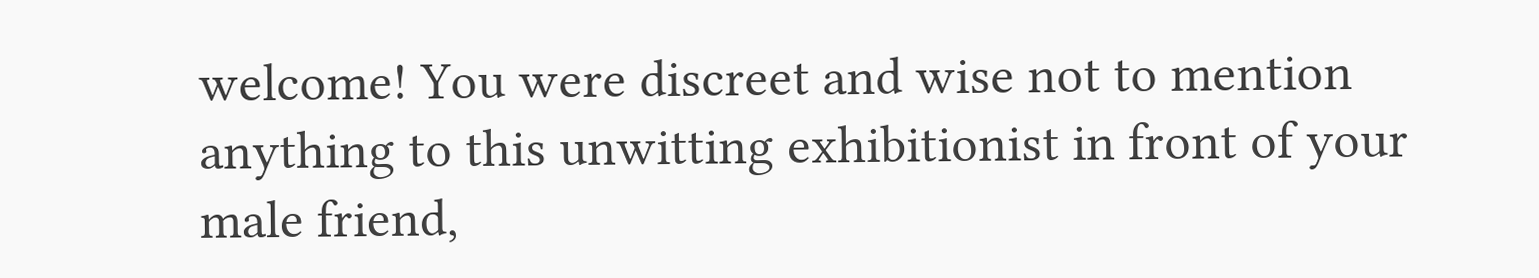welcome! You were discreet and wise not to mention anything to this unwitting exhibitionist in front of your male friend,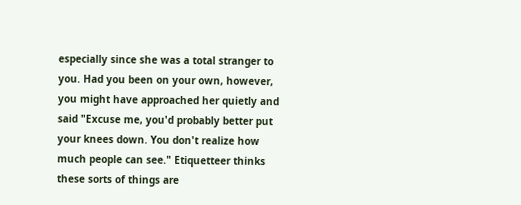especially since she was a total stranger to you. Had you been on your own, however, you might have approached her quietly and said "Excuse me, you'd probably better put your knees down. You don't realize how much people can see." Etiquetteer thinks these sorts of things are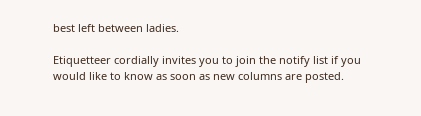best left between ladies.

Etiquetteer cordially invites you to join the notify list if you would like to know as soon as new columns are posted.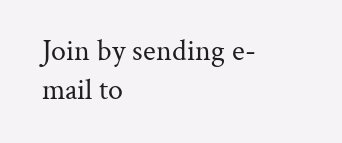Join by sending e-mail to